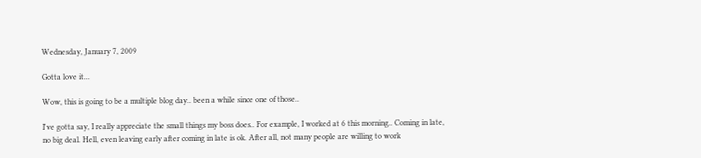Wednesday, January 7, 2009

Gotta love it...

Wow, this is going to be a multiple blog day.. been a while since one of those..

I've gotta say, I really appreciate the small things my boss does.. For example, I worked at 6 this morning.. Coming in late, no big deal. Hell, even leaving early after coming in late is ok. After all, not many people are willing to work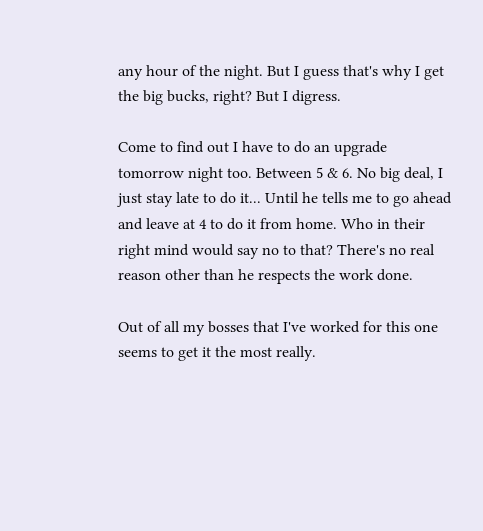any hour of the night. But I guess that's why I get the big bucks, right? But I digress.

Come to find out I have to do an upgrade tomorrow night too. Between 5 & 6. No big deal, I just stay late to do it... Until he tells me to go ahead and leave at 4 to do it from home. Who in their right mind would say no to that? There's no real reason other than he respects the work done.

Out of all my bosses that I've worked for this one seems to get it the most really.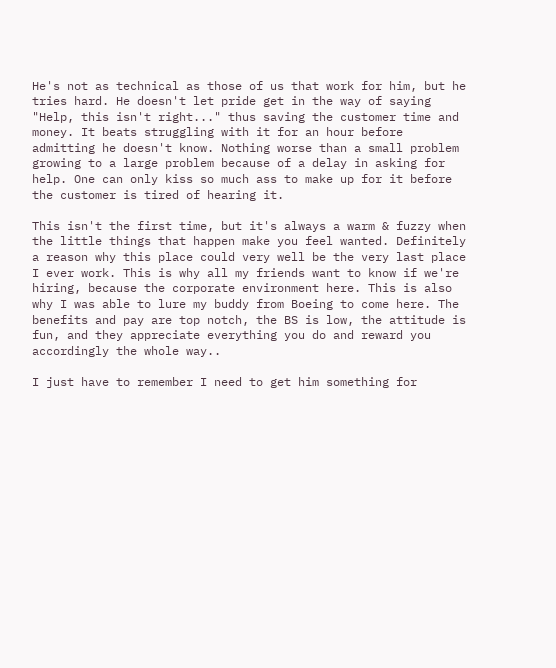He's not as technical as those of us that work for him, but he tries hard. He doesn't let pride get in the way of saying "Help, this isn't right..." thus saving the customer time and money. It beats struggling with it for an hour before admitting he doesn't know. Nothing worse than a small problem growing to a large problem because of a delay in asking for help. One can only kiss so much ass to make up for it before the customer is tired of hearing it.

This isn't the first time, but it's always a warm & fuzzy when the little things that happen make you feel wanted. Definitely a reason why this place could very well be the very last place I ever work. This is why all my friends want to know if we're hiring, because the corporate environment here. This is also why I was able to lure my buddy from Boeing to come here. The benefits and pay are top notch, the BS is low, the attitude is fun, and they appreciate everything you do and reward you accordingly the whole way..

I just have to remember I need to get him something for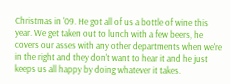Christmas in '09. He got all of us a bottle of wine this year. We get taken out to lunch with a few beers, he covers our asses with any other departments when we're in the right and they don't want to hear it and he just keeps us all happy by doing whatever it takes.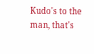Kudo's to the man, that's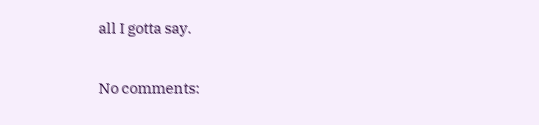all I gotta say.

No comments: